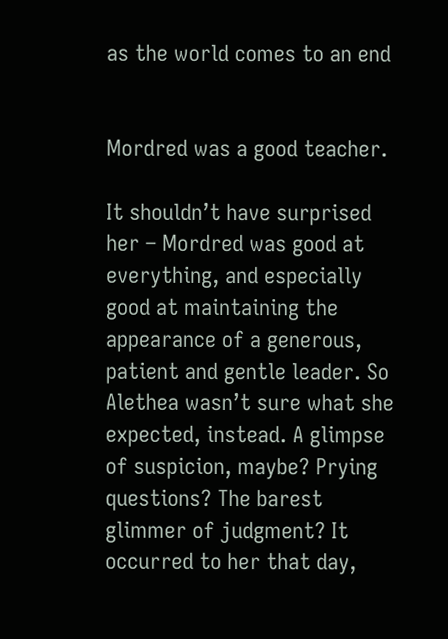as the world comes to an end


Mordred was a good teacher.

It shouldn’t have surprised her – Mordred was good at everything, and especially good at maintaining the appearance of a generous, patient and gentle leader. So Alethea wasn’t sure what she expected, instead. A glimpse of suspicion, maybe? Prying questions? The barest glimmer of judgment? It occurred to her that day,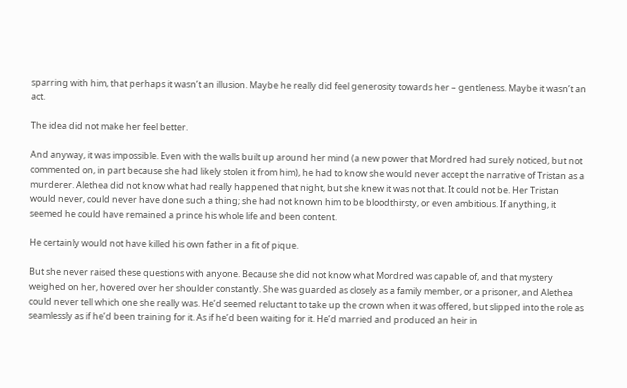sparring with him, that perhaps it wasn’t an illusion. Maybe he really did feel generosity towards her – gentleness. Maybe it wasn’t an act.

The idea did not make her feel better.

And anyway, it was impossible. Even with the walls built up around her mind (a new power that Mordred had surely noticed, but not commented on, in part because she had likely stolen it from him), he had to know she would never accept the narrative of Tristan as a murderer. Alethea did not know what had really happened that night, but she knew it was not that. It could not be. Her Tristan would never, could never have done such a thing; she had not known him to be bloodthirsty, or even ambitious. If anything, it seemed he could have remained a prince his whole life and been content.

He certainly would not have killed his own father in a fit of pique.

But she never raised these questions with anyone. Because she did not know what Mordred was capable of, and that mystery weighed on her, hovered over her shoulder constantly. She was guarded as closely as a family member, or a prisoner, and Alethea could never tell which one she really was. He’d seemed reluctant to take up the crown when it was offered, but slipped into the role as seamlessly as if he’d been training for it. As if he’d been waiting for it. He’d married and produced an heir in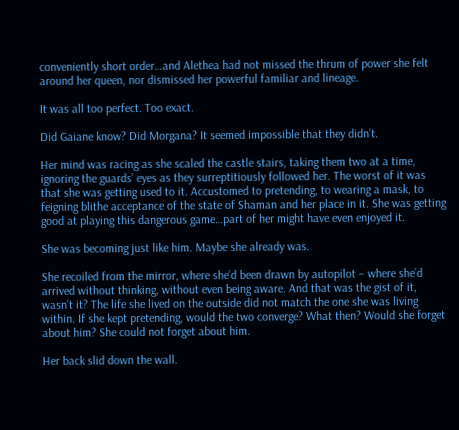conveniently short order…and Alethea had not missed the thrum of power she felt around her queen, nor dismissed her powerful familiar and lineage.

It was all too perfect. Too exact.

Did Gaiane know? Did Morgana? It seemed impossible that they didn’t.

Her mind was racing as she scaled the castle stairs, taking them two at a time, ignoring the guards’ eyes as they surreptitiously followed her. The worst of it was that she was getting used to it. Accustomed to pretending, to wearing a mask, to feigning blithe acceptance of the state of Shaman and her place in it. She was getting good at playing this dangerous game…part of her might have even enjoyed it.

She was becoming just like him. Maybe she already was.

She recoiled from the mirror, where she’d been drawn by autopilot – where she’d arrived without thinking, without even being aware. And that was the gist of it, wasn’t it? The life she lived on the outside did not match the one she was living within. If she kept pretending, would the two converge? What then? Would she forget about him? She could not forget about him.

Her back slid down the wall.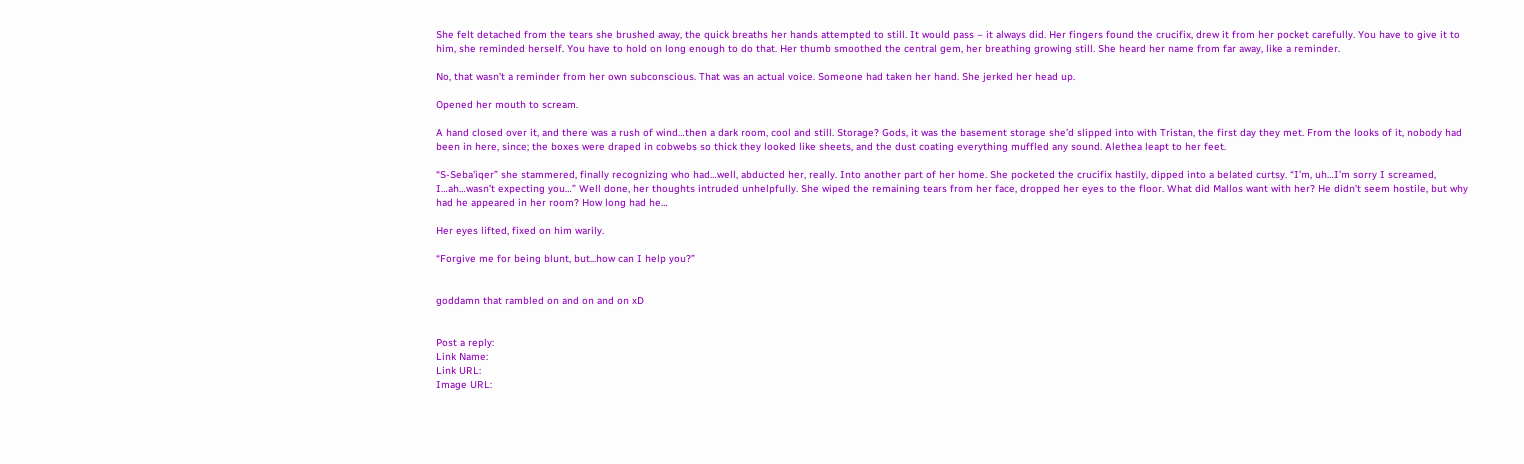She felt detached from the tears she brushed away, the quick breaths her hands attempted to still. It would pass – it always did. Her fingers found the crucifix, drew it from her pocket carefully. You have to give it to him, she reminded herself. You have to hold on long enough to do that. Her thumb smoothed the central gem, her breathing growing still. She heard her name from far away, like a reminder.

No, that wasn’t a reminder from her own subconscious. That was an actual voice. Someone had taken her hand. She jerked her head up.

Opened her mouth to scream.

A hand closed over it, and there was a rush of wind…then a dark room, cool and still. Storage? Gods, it was the basement storage she’d slipped into with Tristan, the first day they met. From the looks of it, nobody had been in here, since; the boxes were draped in cobwebs so thick they looked like sheets, and the dust coating everything muffled any sound. Alethea leapt to her feet.

“S-Seba'iqer” she stammered, finally recognizing who had…well, abducted her, really. Into another part of her home. She pocketed the crucifix hastily, dipped into a belated curtsy. “I’m, uh…I’m sorry I screamed, I…ah…wasn’t expecting you…” Well done, her thoughts intruded unhelpfully. She wiped the remaining tears from her face, dropped her eyes to the floor. What did Mallos want with her? He didn’t seem hostile, but why had he appeared in her room? How long had he…

Her eyes lifted, fixed on him warily.

“Forgive me for being blunt, but...how can I help you?”


goddamn that rambled on and on and on xD


Post a reply:
Link Name:
Link URL:
Image URL: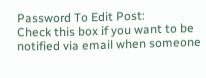Password To Edit Post:
Check this box if you want to be notified via email when someone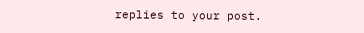replies to your post.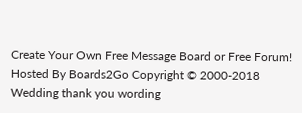Create Your Own Free Message Board or Free Forum!
Hosted By Boards2Go Copyright © 2000-2018  Wedding thank you wording